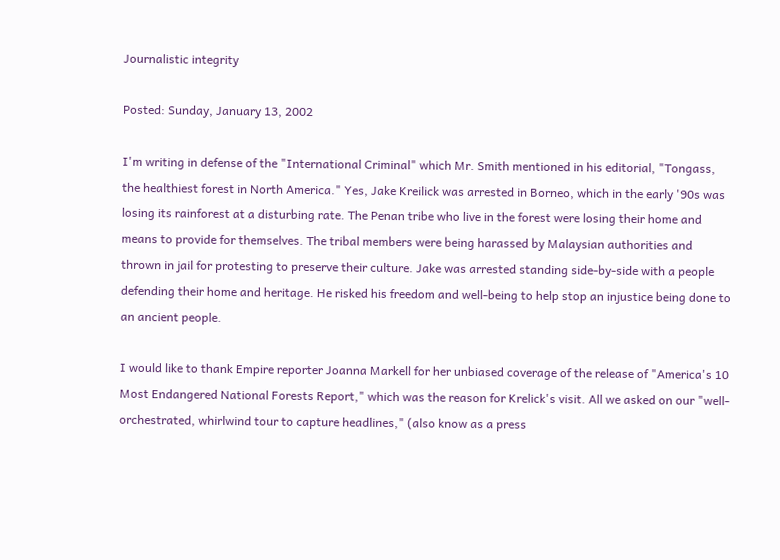Journalistic integrity

Posted: Sunday, January 13, 2002

I'm writing in defense of the "International Criminal" which Mr. Smith mentioned in his editorial, "Tongass, the healthiest forest in North America." Yes, Jake Kreilick was arrested in Borneo, which in the early '90s was losing its rainforest at a disturbing rate. The Penan tribe who live in the forest were losing their home and means to provide for themselves. The tribal members were being harassed by Malaysian authorities and thrown in jail for protesting to preserve their culture. Jake was arrested standing side-by-side with a people defending their home and heritage. He risked his freedom and well-being to help stop an injustice being done to an ancient people.

I would like to thank Empire reporter Joanna Markell for her unbiased coverage of the release of "America's 10 Most Endangered National Forests Report," which was the reason for Krelick's visit. All we asked on our "well-orchestrated, whirlwind tour to capture headlines," (also know as a press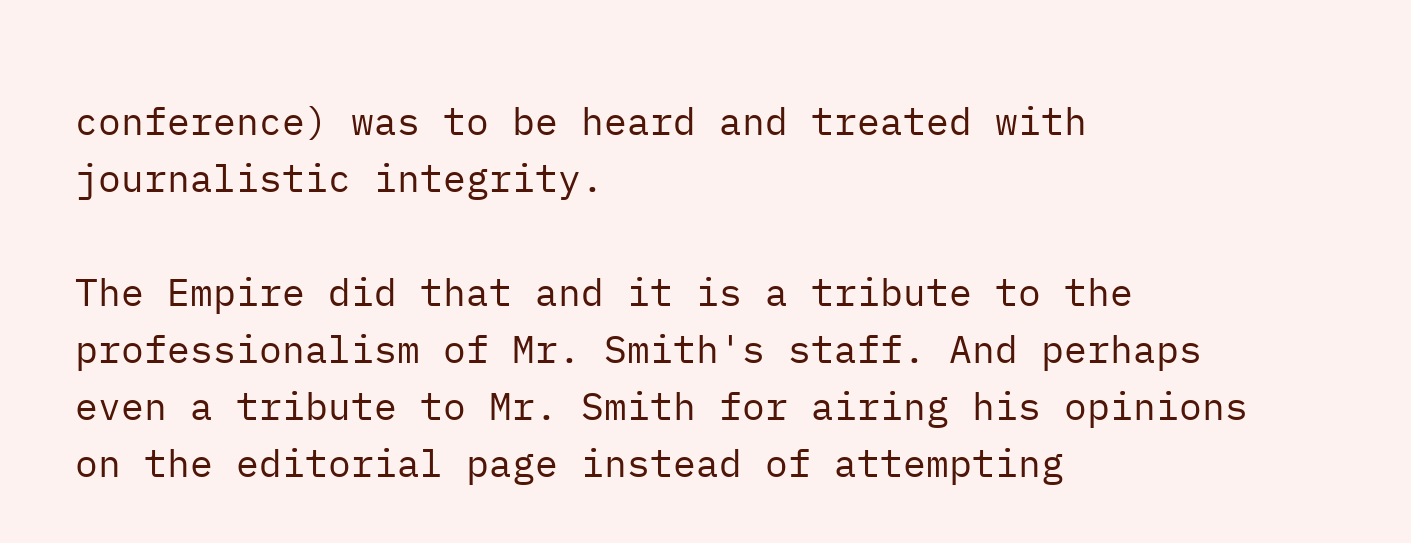conference) was to be heard and treated with journalistic integrity.

The Empire did that and it is a tribute to the professionalism of Mr. Smith's staff. And perhaps even a tribute to Mr. Smith for airing his opinions on the editorial page instead of attempting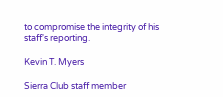to compromise the integrity of his staff's reporting.

Kevin T. Myers

Sierra Club staff member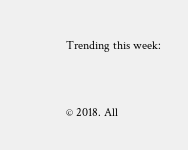Trending this week:


© 2018. All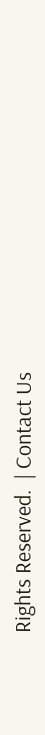Rights Reserved.  | Contact Us